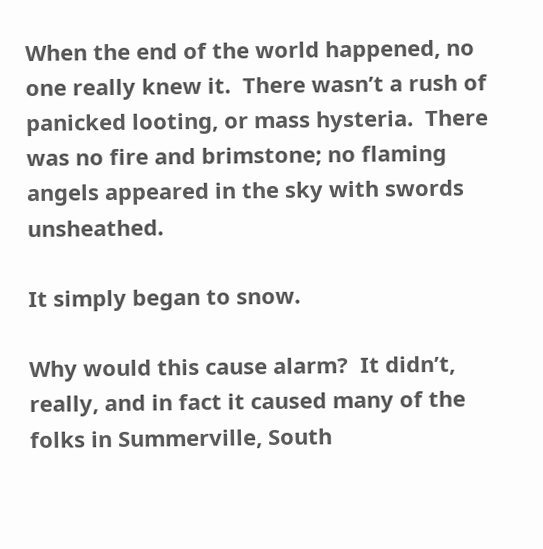When the end of the world happened, no one really knew it.  There wasn’t a rush of panicked looting, or mass hysteria.  There was no fire and brimstone; no flaming angels appeared in the sky with swords unsheathed.

It simply began to snow.

Why would this cause alarm?  It didn’t, really, and in fact it caused many of the folks in Summerville, South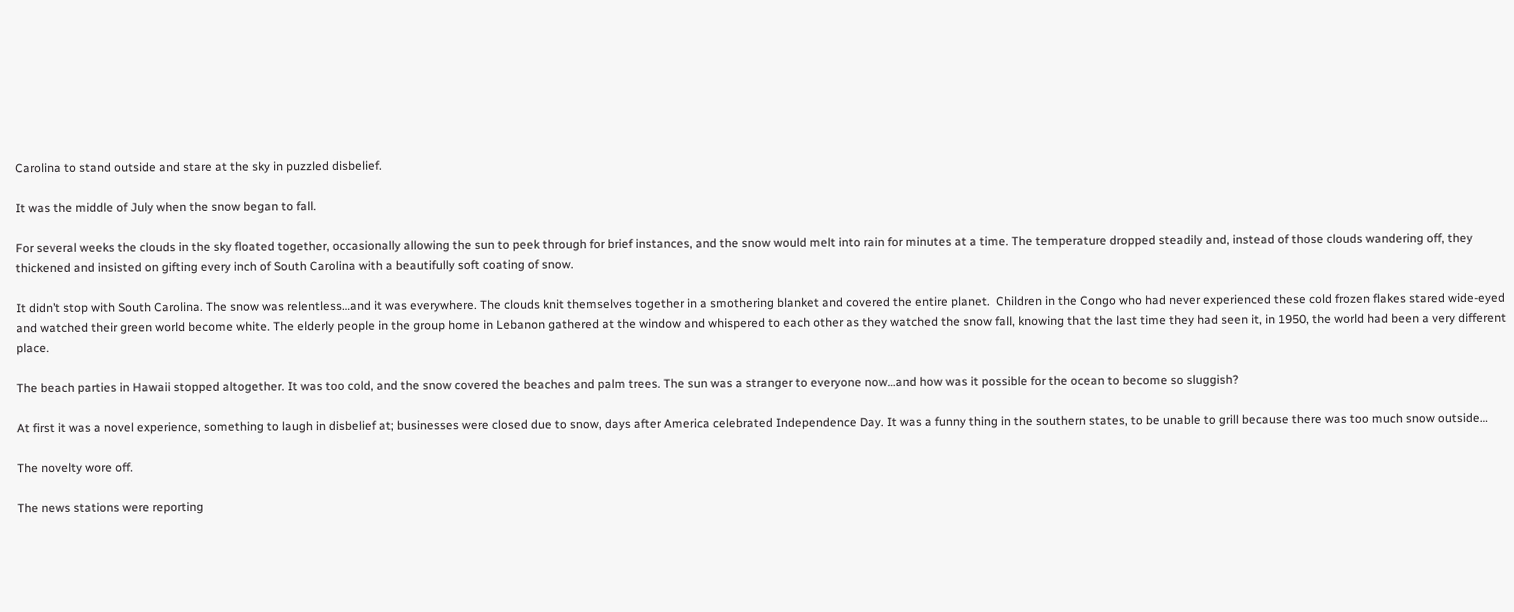Carolina to stand outside and stare at the sky in puzzled disbelief.

It was the middle of July when the snow began to fall.

For several weeks the clouds in the sky floated together, occasionally allowing the sun to peek through for brief instances, and the snow would melt into rain for minutes at a time. The temperature dropped steadily and, instead of those clouds wandering off, they thickened and insisted on gifting every inch of South Carolina with a beautifully soft coating of snow.

It didn’t stop with South Carolina. The snow was relentless…and it was everywhere. The clouds knit themselves together in a smothering blanket and covered the entire planet.  Children in the Congo who had never experienced these cold frozen flakes stared wide-eyed and watched their green world become white. The elderly people in the group home in Lebanon gathered at the window and whispered to each other as they watched the snow fall, knowing that the last time they had seen it, in 1950, the world had been a very different place.

The beach parties in Hawaii stopped altogether. It was too cold, and the snow covered the beaches and palm trees. The sun was a stranger to everyone now…and how was it possible for the ocean to become so sluggish?

At first it was a novel experience, something to laugh in disbelief at; businesses were closed due to snow, days after America celebrated Independence Day. It was a funny thing in the southern states, to be unable to grill because there was too much snow outside…

The novelty wore off.

The news stations were reporting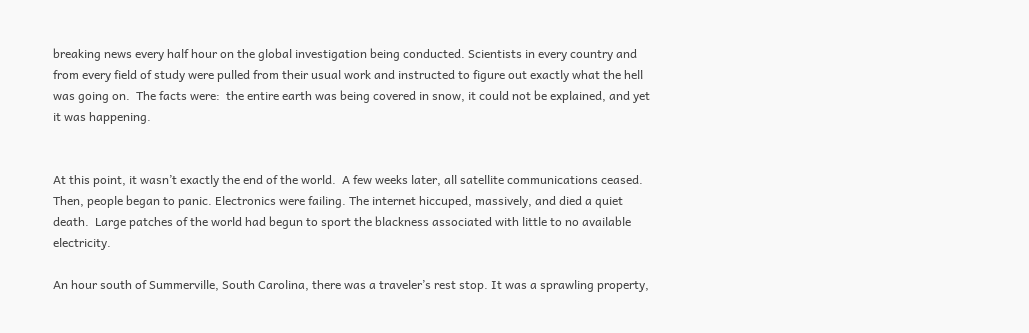breaking news every half hour on the global investigation being conducted. Scientists in every country and from every field of study were pulled from their usual work and instructed to figure out exactly what the hell was going on.  The facts were:  the entire earth was being covered in snow, it could not be explained, and yet it was happening.


At this point, it wasn’t exactly the end of the world.  A few weeks later, all satellite communications ceased.  Then, people began to panic. Electronics were failing. The internet hiccuped, massively, and died a quiet death.  Large patches of the world had begun to sport the blackness associated with little to no available electricity.

An hour south of Summerville, South Carolina, there was a traveler’s rest stop. It was a sprawling property,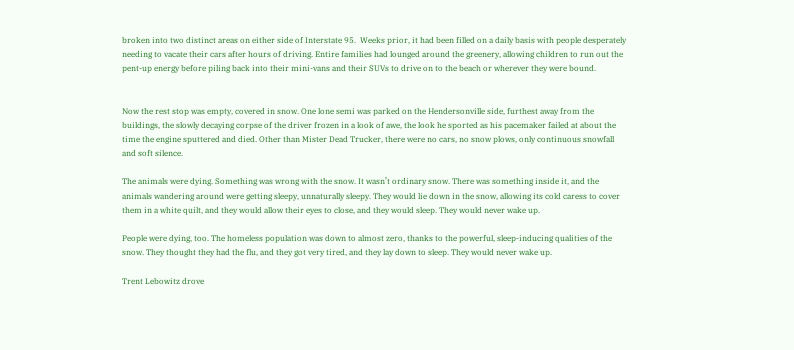broken into two distinct areas on either side of Interstate 95.  Weeks prior, it had been filled on a daily basis with people desperately needing to vacate their cars after hours of driving. Entire families had lounged around the greenery, allowing children to run out the pent-up energy before piling back into their mini-vans and their SUVs to drive on to the beach or wherever they were bound.


Now the rest stop was empty, covered in snow. One lone semi was parked on the Hendersonville side, furthest away from the buildings, the slowly decaying corpse of the driver frozen in a look of awe, the look he sported as his pacemaker failed at about the time the engine sputtered and died. Other than Mister Dead Trucker, there were no cars, no snow plows, only continuous snowfall and soft silence.

The animals were dying. Something was wrong with the snow. It wasn’t ordinary snow. There was something inside it, and the animals wandering around were getting sleepy, unnaturally sleepy. They would lie down in the snow, allowing its cold caress to cover them in a white quilt, and they would allow their eyes to close, and they would sleep. They would never wake up.

People were dying, too. The homeless population was down to almost zero, thanks to the powerful, sleep-inducing qualities of the snow. They thought they had the flu, and they got very tired, and they lay down to sleep. They would never wake up.

Trent Lebowitz drove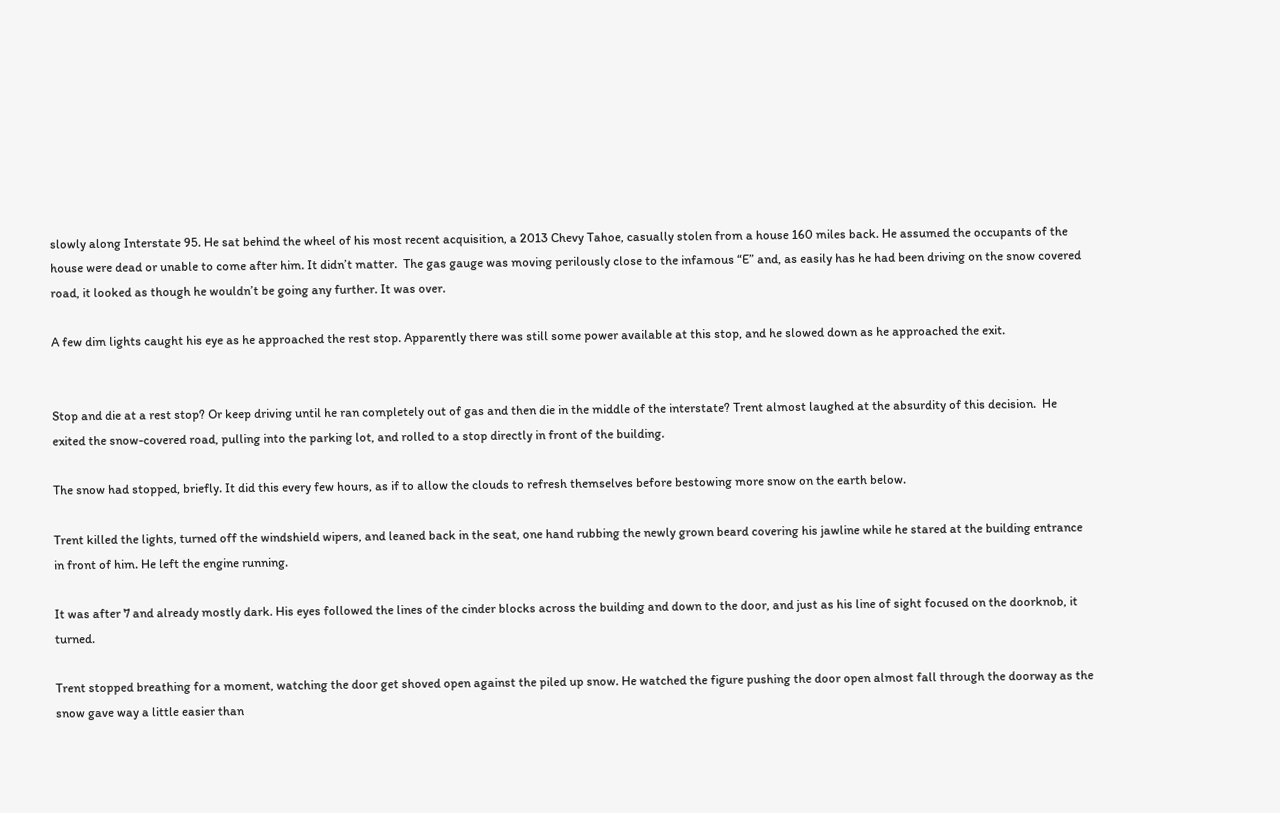slowly along Interstate 95. He sat behind the wheel of his most recent acquisition, a 2013 Chevy Tahoe, casually stolen from a house 160 miles back. He assumed the occupants of the house were dead or unable to come after him. It didn’t matter.  The gas gauge was moving perilously close to the infamous “E” and, as easily has he had been driving on the snow covered road, it looked as though he wouldn’t be going any further. It was over.

A few dim lights caught his eye as he approached the rest stop. Apparently there was still some power available at this stop, and he slowed down as he approached the exit.


Stop and die at a rest stop? Or keep driving until he ran completely out of gas and then die in the middle of the interstate? Trent almost laughed at the absurdity of this decision.  He exited the snow-covered road, pulling into the parking lot, and rolled to a stop directly in front of the building.

The snow had stopped, briefly. It did this every few hours, as if to allow the clouds to refresh themselves before bestowing more snow on the earth below.

Trent killed the lights, turned off the windshield wipers, and leaned back in the seat, one hand rubbing the newly grown beard covering his jawline while he stared at the building entrance in front of him. He left the engine running.

It was after 7 and already mostly dark. His eyes followed the lines of the cinder blocks across the building and down to the door, and just as his line of sight focused on the doorknob, it turned.

Trent stopped breathing for a moment, watching the door get shoved open against the piled up snow. He watched the figure pushing the door open almost fall through the doorway as the snow gave way a little easier than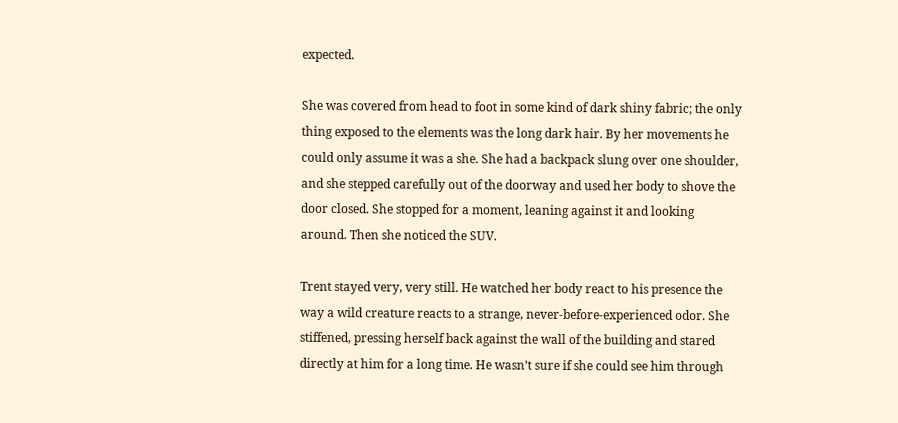expected.

She was covered from head to foot in some kind of dark shiny fabric; the only thing exposed to the elements was the long dark hair. By her movements he could only assume it was a she. She had a backpack slung over one shoulder, and she stepped carefully out of the doorway and used her body to shove the door closed. She stopped for a moment, leaning against it and looking around. Then she noticed the SUV.

Trent stayed very, very still. He watched her body react to his presence the way a wild creature reacts to a strange, never-before-experienced odor. She stiffened, pressing herself back against the wall of the building and stared directly at him for a long time. He wasn’t sure if she could see him through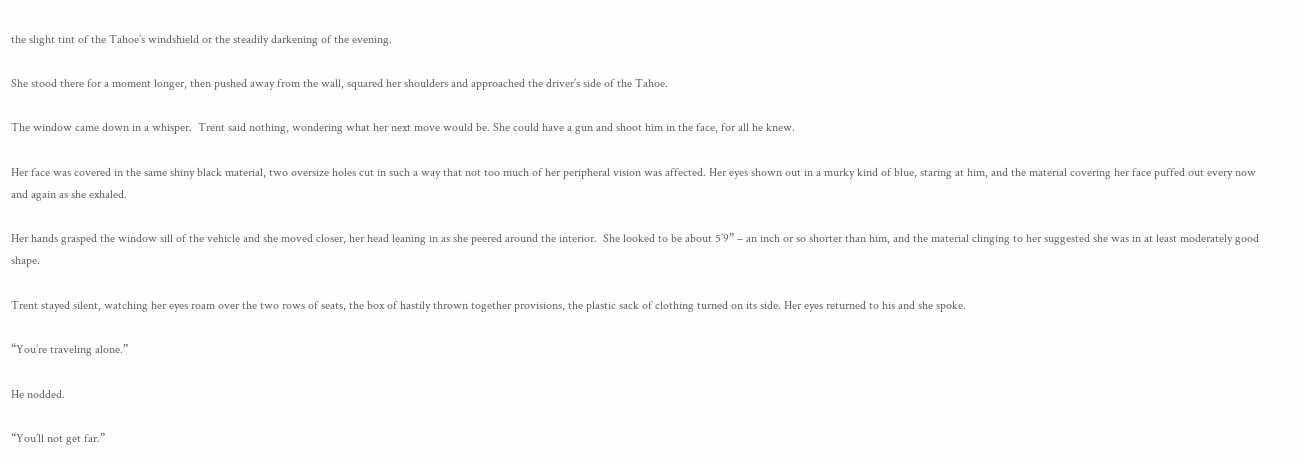the slight tint of the Tahoe’s windshield or the steadily darkening of the evening.

She stood there for a moment longer, then pushed away from the wall, squared her shoulders and approached the driver’s side of the Tahoe.

The window came down in a whisper.  Trent said nothing, wondering what her next move would be. She could have a gun and shoot him in the face, for all he knew.

Her face was covered in the same shiny black material, two oversize holes cut in such a way that not too much of her peripheral vision was affected. Her eyes shown out in a murky kind of blue, staring at him, and the material covering her face puffed out every now and again as she exhaled.

Her hands grasped the window sill of the vehicle and she moved closer, her head leaning in as she peered around the interior.  She looked to be about 5’9” – an inch or so shorter than him, and the material clinging to her suggested she was in at least moderately good shape.

Trent stayed silent, watching her eyes roam over the two rows of seats, the box of hastily thrown together provisions, the plastic sack of clothing turned on its side. Her eyes returned to his and she spoke.

“You’re traveling alone.”

He nodded.

“You’ll not get far.”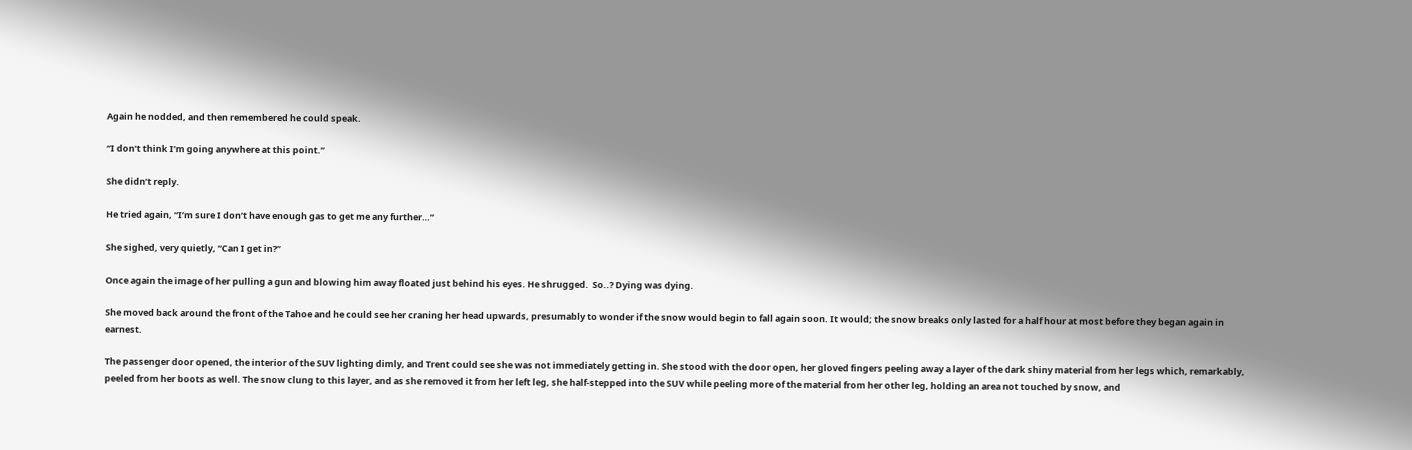Again he nodded, and then remembered he could speak.

“I don’t think I’m going anywhere at this point.”

She didn’t reply.

He tried again, “I’m sure I don’t have enough gas to get me any further…”

She sighed, very quietly, “Can I get in?”

Once again the image of her pulling a gun and blowing him away floated just behind his eyes. He shrugged.  So..? Dying was dying.

She moved back around the front of the Tahoe and he could see her craning her head upwards, presumably to wonder if the snow would begin to fall again soon. It would; the snow breaks only lasted for a half hour at most before they began again in earnest.

The passenger door opened, the interior of the SUV lighting dimly, and Trent could see she was not immediately getting in. She stood with the door open, her gloved fingers peeling away a layer of the dark shiny material from her legs which, remarkably, peeled from her boots as well. The snow clung to this layer, and as she removed it from her left leg, she half-stepped into the SUV while peeling more of the material from her other leg, holding an area not touched by snow, and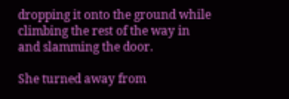dropping it onto the ground while climbing the rest of the way in and slamming the door.

She turned away from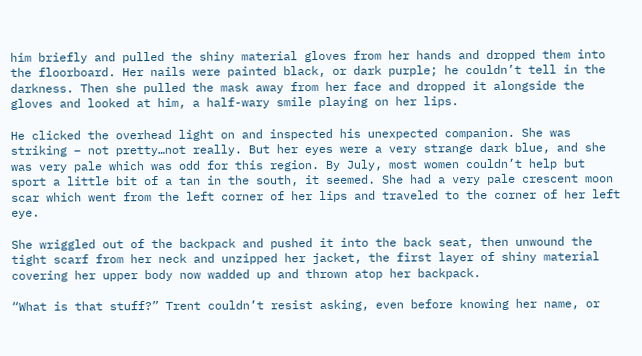him briefly and pulled the shiny material gloves from her hands and dropped them into the floorboard. Her nails were painted black, or dark purple; he couldn’t tell in the darkness. Then she pulled the mask away from her face and dropped it alongside the gloves and looked at him, a half-wary smile playing on her lips.

He clicked the overhead light on and inspected his unexpected companion. She was striking – not pretty…not really. But her eyes were a very strange dark blue, and she was very pale which was odd for this region. By July, most women couldn’t help but sport a little bit of a tan in the south, it seemed. She had a very pale crescent moon scar which went from the left corner of her lips and traveled to the corner of her left eye.

She wriggled out of the backpack and pushed it into the back seat, then unwound the tight scarf from her neck and unzipped her jacket, the first layer of shiny material covering her upper body now wadded up and thrown atop her backpack.

“What is that stuff?” Trent couldn’t resist asking, even before knowing her name, or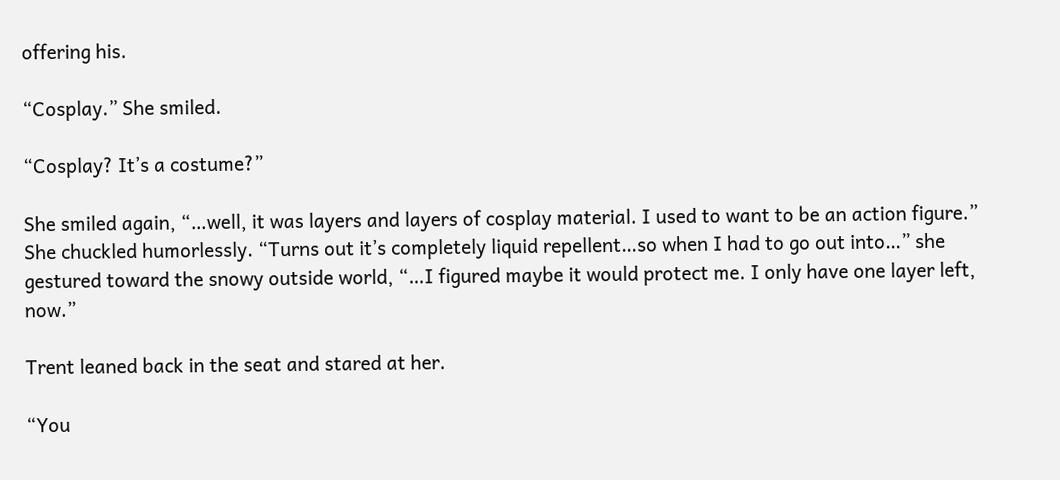offering his.

“Cosplay.” She smiled.

“Cosplay? It’s a costume?”

She smiled again, “…well, it was layers and layers of cosplay material. I used to want to be an action figure.” She chuckled humorlessly. “Turns out it’s completely liquid repellent…so when I had to go out into…” she gestured toward the snowy outside world, “…I figured maybe it would protect me. I only have one layer left, now.”

Trent leaned back in the seat and stared at her.

“You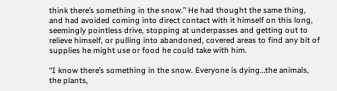think there’s something in the snow.” He had thought the same thing, and had avoided coming into direct contact with it himself on this long, seemingly pointless drive, stopping at underpasses and getting out to relieve himself, or pulling into abandoned, covered areas to find any bit of supplies he might use or food he could take with him.

“I know there’s something in the snow. Everyone is dying…the animals, the plants,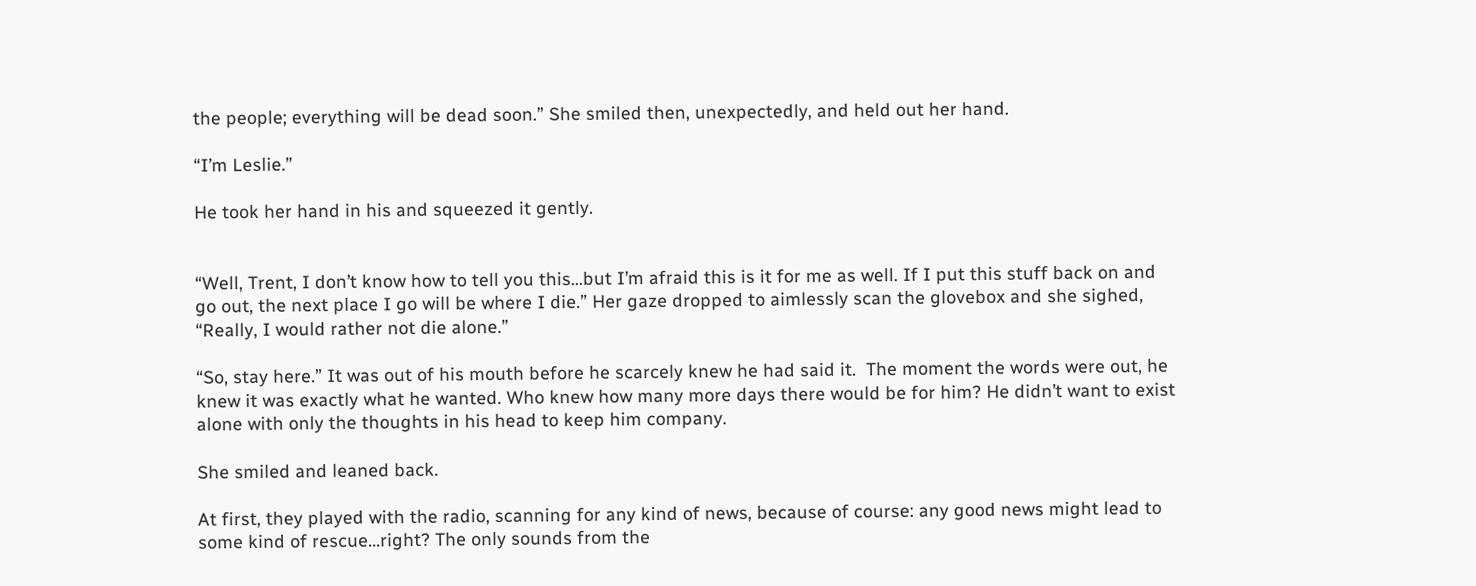the people; everything will be dead soon.” She smiled then, unexpectedly, and held out her hand.

“I’m Leslie.”

He took her hand in his and squeezed it gently.


“Well, Trent, I don’t know how to tell you this…but I’m afraid this is it for me as well. If I put this stuff back on and go out, the next place I go will be where I die.” Her gaze dropped to aimlessly scan the glovebox and she sighed, “Really, I would rather not die alone.”

“So, stay here.” It was out of his mouth before he scarcely knew he had said it.  The moment the words were out, he knew it was exactly what he wanted. Who knew how many more days there would be for him? He didn’t want to exist alone with only the thoughts in his head to keep him company.

She smiled and leaned back.

At first, they played with the radio, scanning for any kind of news, because of course: any good news might lead to some kind of rescue…right? The only sounds from the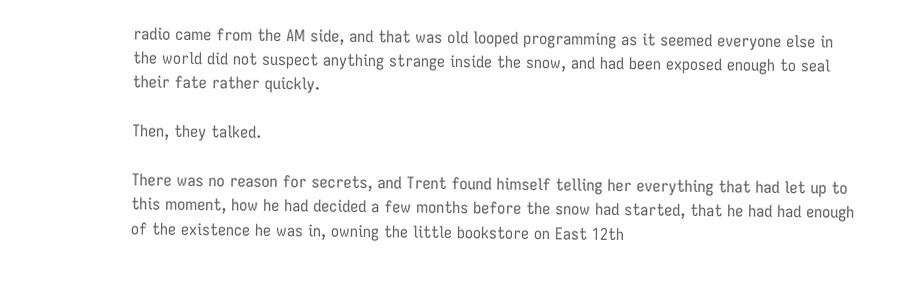radio came from the AM side, and that was old looped programming as it seemed everyone else in the world did not suspect anything strange inside the snow, and had been exposed enough to seal their fate rather quickly.

Then, they talked.

There was no reason for secrets, and Trent found himself telling her everything that had let up to this moment, how he had decided a few months before the snow had started, that he had had enough of the existence he was in, owning the little bookstore on East 12th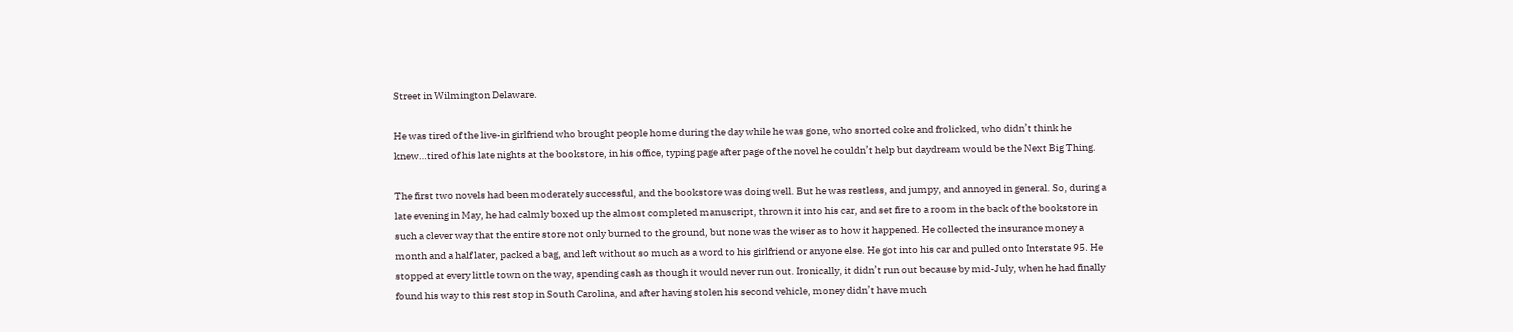Street in Wilmington Delaware.

He was tired of the live-in girlfriend who brought people home during the day while he was gone, who snorted coke and frolicked, who didn’t think he knew…tired of his late nights at the bookstore, in his office, typing page after page of the novel he couldn’t help but daydream would be the Next Big Thing.

The first two novels had been moderately successful, and the bookstore was doing well. But he was restless, and jumpy, and annoyed in general. So, during a late evening in May, he had calmly boxed up the almost completed manuscript, thrown it into his car, and set fire to a room in the back of the bookstore in such a clever way that the entire store not only burned to the ground, but none was the wiser as to how it happened. He collected the insurance money a month and a half later, packed a bag, and left without so much as a word to his girlfriend or anyone else. He got into his car and pulled onto Interstate 95. He stopped at every little town on the way, spending cash as though it would never run out. Ironically, it didn’t run out because by mid-July, when he had finally found his way to this rest stop in South Carolina, and after having stolen his second vehicle, money didn’t have much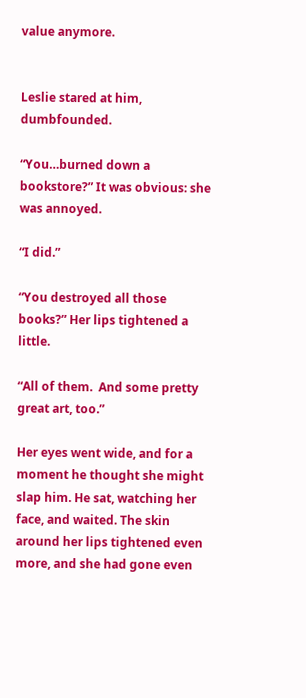value anymore.


Leslie stared at him, dumbfounded.

“You…burned down a bookstore?” It was obvious: she was annoyed.

“I did.”

“You destroyed all those books?” Her lips tightened a little.

“All of them.  And some pretty great art, too.”

Her eyes went wide, and for a moment he thought she might slap him. He sat, watching her face, and waited. The skin around her lips tightened even more, and she had gone even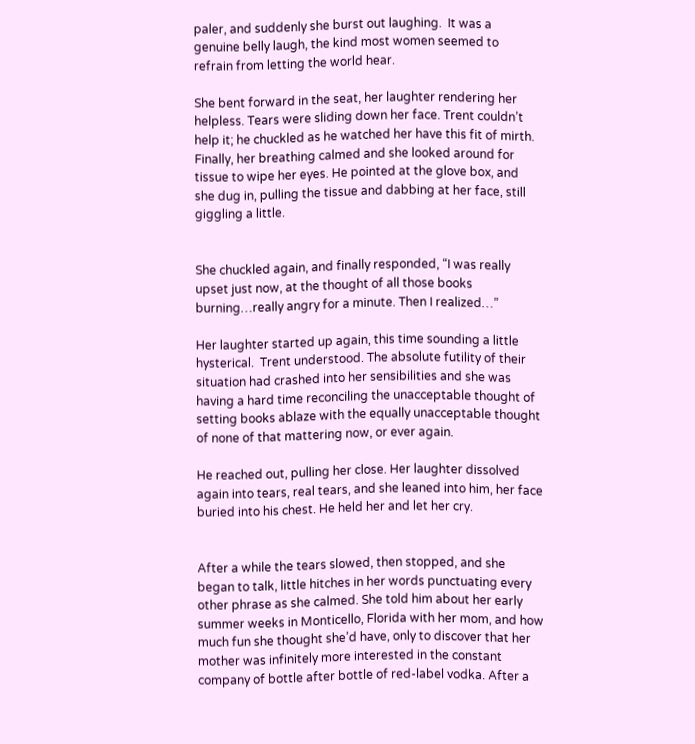paler, and suddenly she burst out laughing.  It was a genuine belly laugh, the kind most women seemed to refrain from letting the world hear.

She bent forward in the seat, her laughter rendering her helpless. Tears were sliding down her face. Trent couldn’t help it; he chuckled as he watched her have this fit of mirth. Finally, her breathing calmed and she looked around for tissue to wipe her eyes. He pointed at the glove box, and she dug in, pulling the tissue and dabbing at her face, still giggling a little.


She chuckled again, and finally responded, “I was really upset just now, at the thought of all those books burning…really angry for a minute. Then I realized…”

Her laughter started up again, this time sounding a little hysterical.  Trent understood. The absolute futility of their situation had crashed into her sensibilities and she was having a hard time reconciling the unacceptable thought of setting books ablaze with the equally unacceptable thought of none of that mattering now, or ever again.

He reached out, pulling her close. Her laughter dissolved again into tears, real tears, and she leaned into him, her face buried into his chest. He held her and let her cry.


After a while the tears slowed, then stopped, and she began to talk, little hitches in her words punctuating every other phrase as she calmed. She told him about her early summer weeks in Monticello, Florida with her mom, and how much fun she thought she’d have, only to discover that her mother was infinitely more interested in the constant company of bottle after bottle of red-label vodka. After a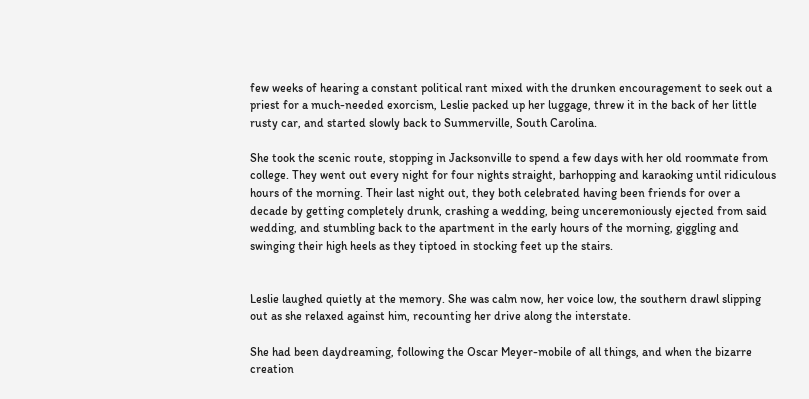few weeks of hearing a constant political rant mixed with the drunken encouragement to seek out a priest for a much-needed exorcism, Leslie packed up her luggage, threw it in the back of her little rusty car, and started slowly back to Summerville, South Carolina.

She took the scenic route, stopping in Jacksonville to spend a few days with her old roommate from college. They went out every night for four nights straight, barhopping and karaoking until ridiculous hours of the morning. Their last night out, they both celebrated having been friends for over a decade by getting completely drunk, crashing a wedding, being unceremoniously ejected from said wedding, and stumbling back to the apartment in the early hours of the morning, giggling and swinging their high heels as they tiptoed in stocking feet up the stairs.


Leslie laughed quietly at the memory. She was calm now, her voice low, the southern drawl slipping out as she relaxed against him, recounting her drive along the interstate.

She had been daydreaming, following the Oscar Meyer-mobile of all things, and when the bizarre creation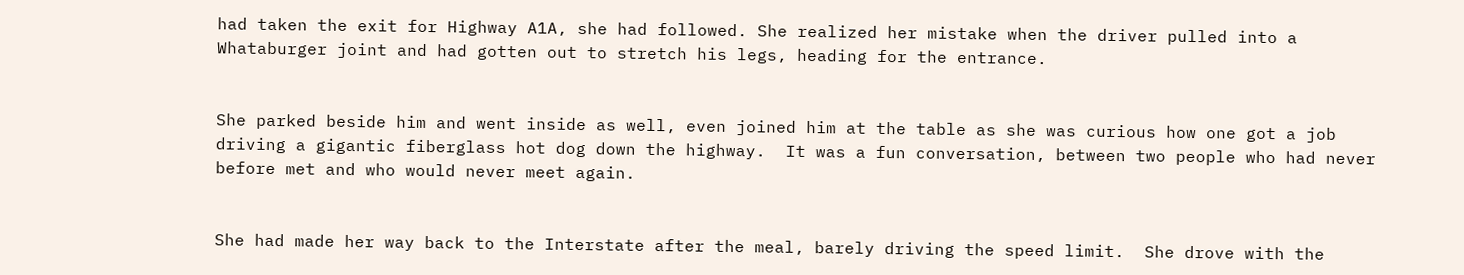had taken the exit for Highway A1A, she had followed. She realized her mistake when the driver pulled into a Whataburger joint and had gotten out to stretch his legs, heading for the entrance.


She parked beside him and went inside as well, even joined him at the table as she was curious how one got a job driving a gigantic fiberglass hot dog down the highway.  It was a fun conversation, between two people who had never before met and who would never meet again.


She had made her way back to the Interstate after the meal, barely driving the speed limit.  She drove with the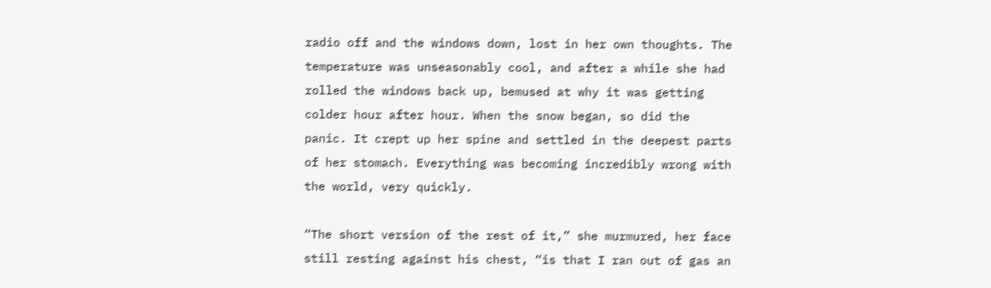radio off and the windows down, lost in her own thoughts. The temperature was unseasonably cool, and after a while she had rolled the windows back up, bemused at why it was getting colder hour after hour. When the snow began, so did the panic. It crept up her spine and settled in the deepest parts of her stomach. Everything was becoming incredibly wrong with the world, very quickly.

“The short version of the rest of it,” she murmured, her face still resting against his chest, “is that I ran out of gas an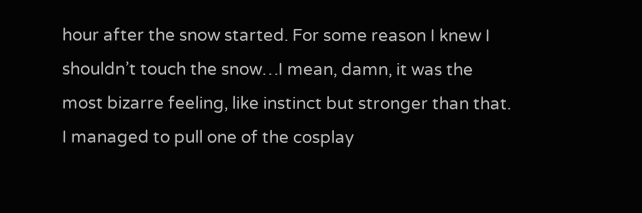hour after the snow started. For some reason I knew I shouldn’t touch the snow…I mean, damn, it was the most bizarre feeling, like instinct but stronger than that. I managed to pull one of the cosplay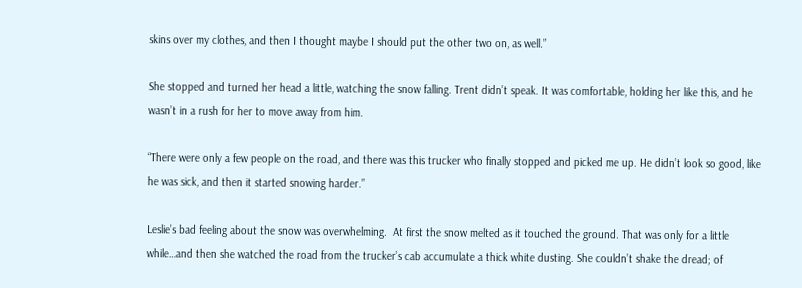skins over my clothes, and then I thought maybe I should put the other two on, as well.”

She stopped and turned her head a little, watching the snow falling. Trent didn’t speak. It was comfortable, holding her like this, and he wasn’t in a rush for her to move away from him.

“There were only a few people on the road, and there was this trucker who finally stopped and picked me up. He didn’t look so good, like he was sick, and then it started snowing harder.”

Leslie’s bad feeling about the snow was overwhelming.  At first the snow melted as it touched the ground. That was only for a little while…and then she watched the road from the trucker’s cab accumulate a thick white dusting. She couldn’t shake the dread; of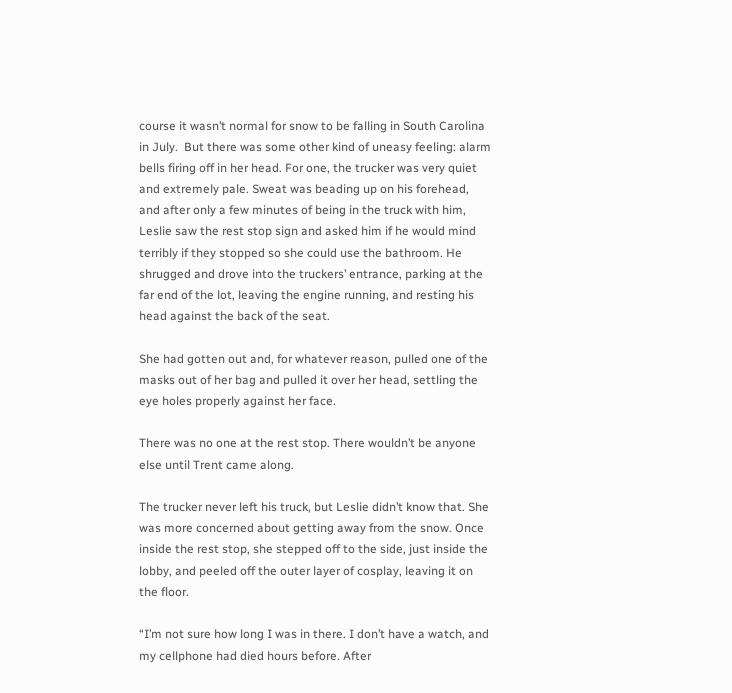course it wasn’t normal for snow to be falling in South Carolina in July.  But there was some other kind of uneasy feeling: alarm bells firing off in her head. For one, the trucker was very quiet and extremely pale. Sweat was beading up on his forehead, and after only a few minutes of being in the truck with him, Leslie saw the rest stop sign and asked him if he would mind terribly if they stopped so she could use the bathroom. He shrugged and drove into the truckers’ entrance, parking at the far end of the lot, leaving the engine running, and resting his head against the back of the seat.

She had gotten out and, for whatever reason, pulled one of the masks out of her bag and pulled it over her head, settling the eye holes properly against her face.

There was no one at the rest stop. There wouldn’t be anyone else until Trent came along.

The trucker never left his truck, but Leslie didn’t know that. She was more concerned about getting away from the snow. Once inside the rest stop, she stepped off to the side, just inside the lobby, and peeled off the outer layer of cosplay, leaving it on the floor.

“I’m not sure how long I was in there. I don’t have a watch, and my cellphone had died hours before. After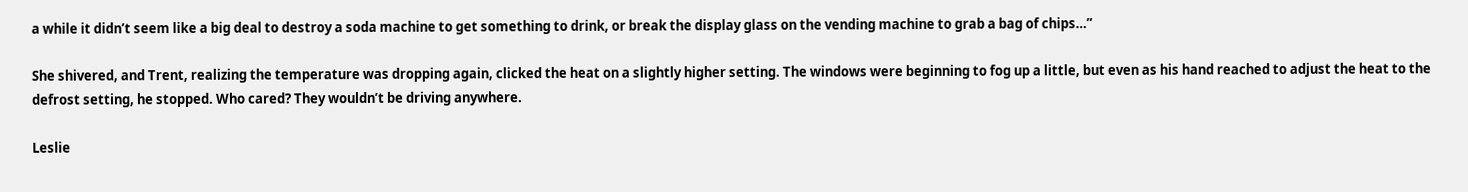a while it didn’t seem like a big deal to destroy a soda machine to get something to drink, or break the display glass on the vending machine to grab a bag of chips…”

She shivered, and Trent, realizing the temperature was dropping again, clicked the heat on a slightly higher setting. The windows were beginning to fog up a little, but even as his hand reached to adjust the heat to the defrost setting, he stopped. Who cared? They wouldn’t be driving anywhere.

Leslie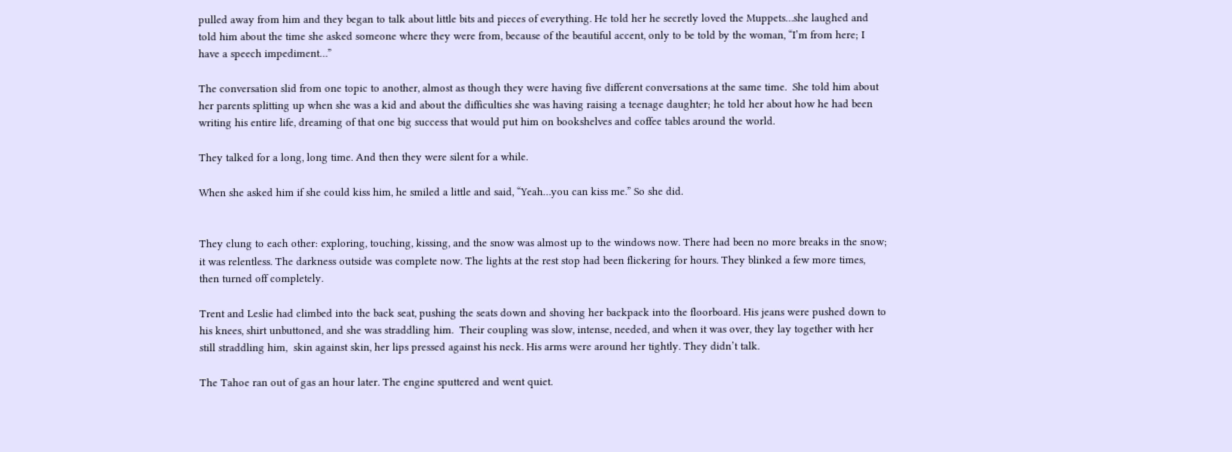pulled away from him and they began to talk about little bits and pieces of everything. He told her he secretly loved the Muppets…she laughed and told him about the time she asked someone where they were from, because of the beautiful accent, only to be told by the woman, “I’m from here; I have a speech impediment…”

The conversation slid from one topic to another, almost as though they were having five different conversations at the same time.  She told him about her parents splitting up when she was a kid and about the difficulties she was having raising a teenage daughter; he told her about how he had been writing his entire life, dreaming of that one big success that would put him on bookshelves and coffee tables around the world.

They talked for a long, long time. And then they were silent for a while.

When she asked him if she could kiss him, he smiled a little and said, “Yeah…you can kiss me.” So she did.


They clung to each other: exploring, touching, kissing, and the snow was almost up to the windows now. There had been no more breaks in the snow; it was relentless. The darkness outside was complete now. The lights at the rest stop had been flickering for hours. They blinked a few more times, then turned off completely.

Trent and Leslie had climbed into the back seat, pushing the seats down and shoving her backpack into the floorboard. His jeans were pushed down to his knees, shirt unbuttoned, and she was straddling him.  Their coupling was slow, intense, needed, and when it was over, they lay together with her still straddling him,  skin against skin, her lips pressed against his neck. His arms were around her tightly. They didn’t talk.

The Tahoe ran out of gas an hour later. The engine sputtered and went quiet.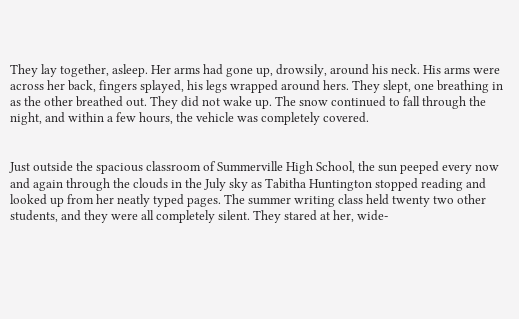They lay together, asleep. Her arms had gone up, drowsily, around his neck. His arms were across her back, fingers splayed, his legs wrapped around hers. They slept, one breathing in as the other breathed out. They did not wake up. The snow continued to fall through the night, and within a few hours, the vehicle was completely covered.


Just outside the spacious classroom of Summerville High School, the sun peeped every now and again through the clouds in the July sky as Tabitha Huntington stopped reading and looked up from her neatly typed pages. The summer writing class held twenty two other students, and they were all completely silent. They stared at her, wide-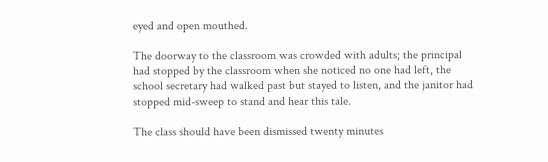eyed and open mouthed.

The doorway to the classroom was crowded with adults; the principal had stopped by the classroom when she noticed no one had left, the school secretary had walked past but stayed to listen, and the janitor had stopped mid-sweep to stand and hear this tale.

The class should have been dismissed twenty minutes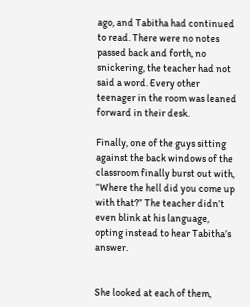ago, and Tabitha had continued to read. There were no notes passed back and forth, no snickering, the teacher had not said a word. Every other teenager in the room was leaned forward in their desk.

Finally, one of the guys sitting against the back windows of the classroom finally burst out with, “Where the hell did you come up with that?” The teacher didn’t even blink at his language, opting instead to hear Tabitha’s answer.


She looked at each of them,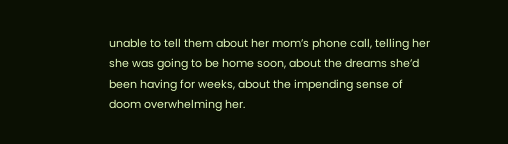unable to tell them about her mom’s phone call, telling her she was going to be home soon, about the dreams she’d been having for weeks, about the impending sense of doom overwhelming her.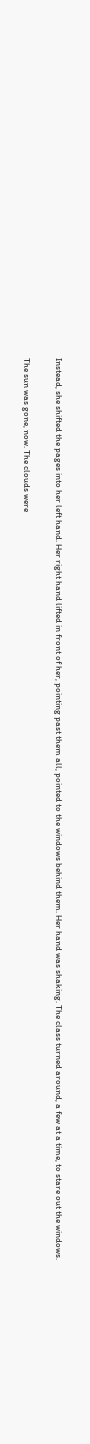Instead, she shifted the pages into her left hand. Her right hand lifted in front of her, pointing past them all, pointed to the windows behind them. Her hand was shaking. The class turned around, a few at a time, to stare out the windows.

The sun was gone, now. The clouds were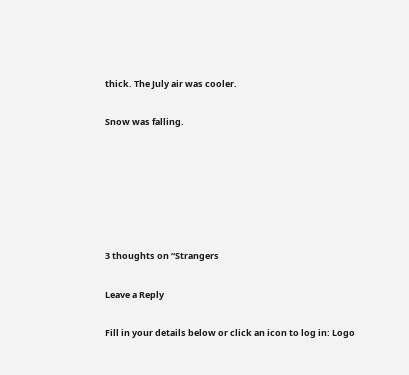thick. The July air was cooler.

Snow was falling.






3 thoughts on “Strangers

Leave a Reply

Fill in your details below or click an icon to log in: Logo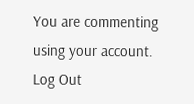You are commenting using your account. Log Out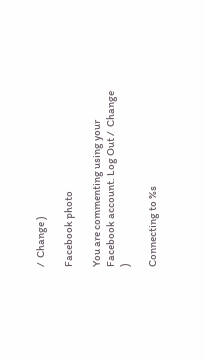/  Change )

Facebook photo

You are commenting using your Facebook account. Log Out /  Change )

Connecting to %s